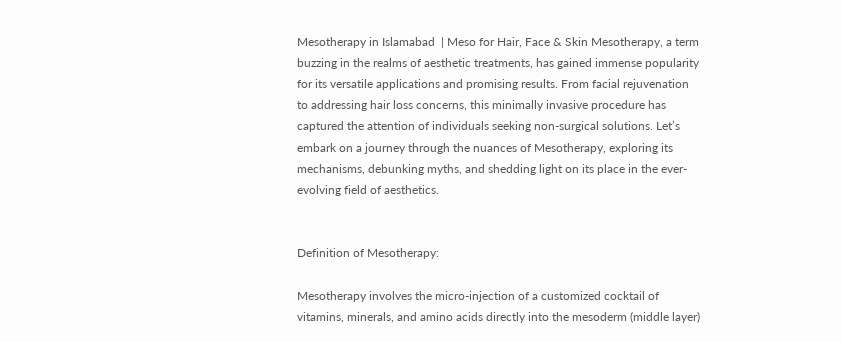Mesotherapy in Islamabad  | Meso for Hair, Face & Skin Mesotherapy, a term buzzing in the realms of aesthetic treatments, has gained immense popularity for its versatile applications and promising results. From facial rejuvenation to addressing hair loss concerns, this minimally invasive procedure has captured the attention of individuals seeking non-surgical solutions. Let’s embark on a journey through the nuances of Mesotherapy, exploring its mechanisms, debunking myths, and shedding light on its place in the ever-evolving field of aesthetics.


Definition of Mesotherapy:

Mesotherapy involves the micro-injection of a customized cocktail of vitamins, minerals, and amino acids directly into the mesoderm (middle layer)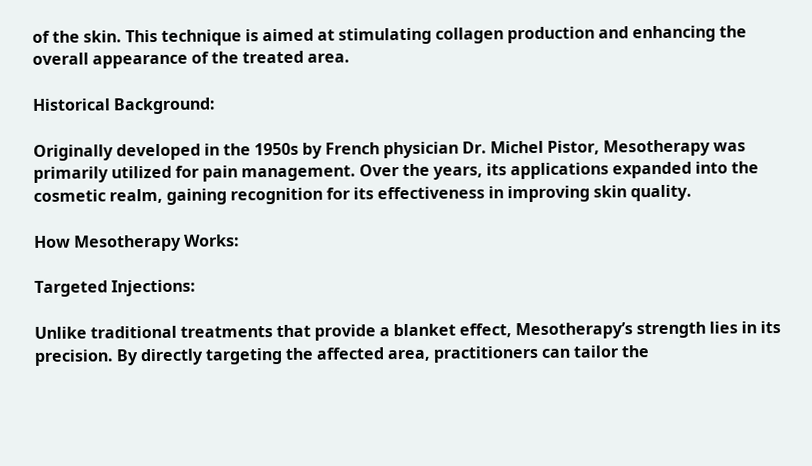of the skin. This technique is aimed at stimulating collagen production and enhancing the overall appearance of the treated area.

Historical Background:

Originally developed in the 1950s by French physician Dr. Michel Pistor, Mesotherapy was primarily utilized for pain management. Over the years, its applications expanded into the cosmetic realm, gaining recognition for its effectiveness in improving skin quality.

How Mesotherapy Works:

Targeted Injections:

Unlike traditional treatments that provide a blanket effect, Mesotherapy’s strength lies in its precision. By directly targeting the affected area, practitioners can tailor the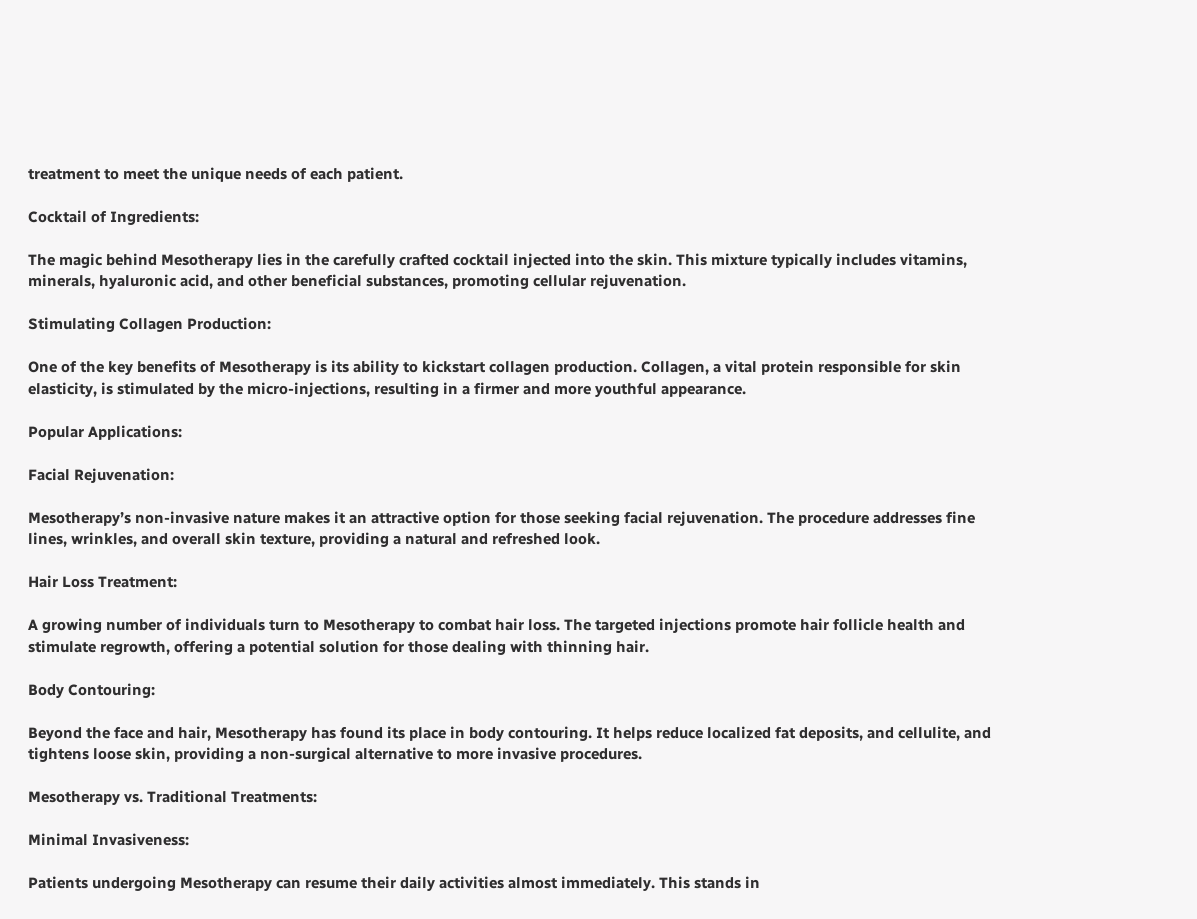treatment to meet the unique needs of each patient.

Cocktail of Ingredients:

The magic behind Mesotherapy lies in the carefully crafted cocktail injected into the skin. This mixture typically includes vitamins, minerals, hyaluronic acid, and other beneficial substances, promoting cellular rejuvenation.

Stimulating Collagen Production:

One of the key benefits of Mesotherapy is its ability to kickstart collagen production. Collagen, a vital protein responsible for skin elasticity, is stimulated by the micro-injections, resulting in a firmer and more youthful appearance.

Popular Applications:

Facial Rejuvenation:

Mesotherapy’s non-invasive nature makes it an attractive option for those seeking facial rejuvenation. The procedure addresses fine lines, wrinkles, and overall skin texture, providing a natural and refreshed look.

Hair Loss Treatment:

A growing number of individuals turn to Mesotherapy to combat hair loss. The targeted injections promote hair follicle health and stimulate regrowth, offering a potential solution for those dealing with thinning hair.

Body Contouring:

Beyond the face and hair, Mesotherapy has found its place in body contouring. It helps reduce localized fat deposits, and cellulite, and tightens loose skin, providing a non-surgical alternative to more invasive procedures.

Mesotherapy vs. Traditional Treatments:

Minimal Invasiveness:

Patients undergoing Mesotherapy can resume their daily activities almost immediately. This stands in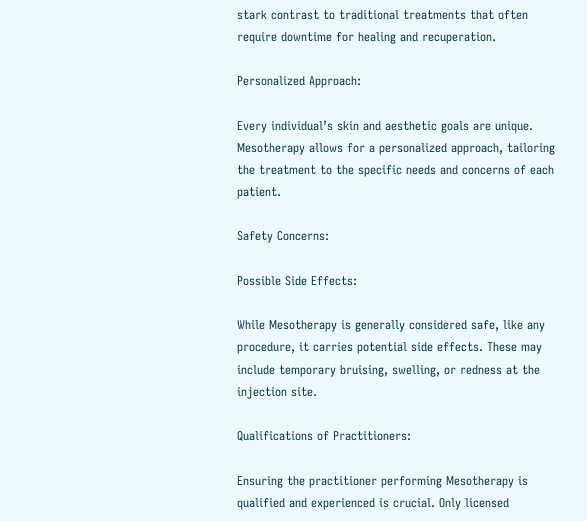stark contrast to traditional treatments that often require downtime for healing and recuperation.

Personalized Approach:

Every individual’s skin and aesthetic goals are unique. Mesotherapy allows for a personalized approach, tailoring the treatment to the specific needs and concerns of each patient.

Safety Concerns:

Possible Side Effects:

While Mesotherapy is generally considered safe, like any procedure, it carries potential side effects. These may include temporary bruising, swelling, or redness at the injection site.

Qualifications of Practitioners:

Ensuring the practitioner performing Mesotherapy is qualified and experienced is crucial. Only licensed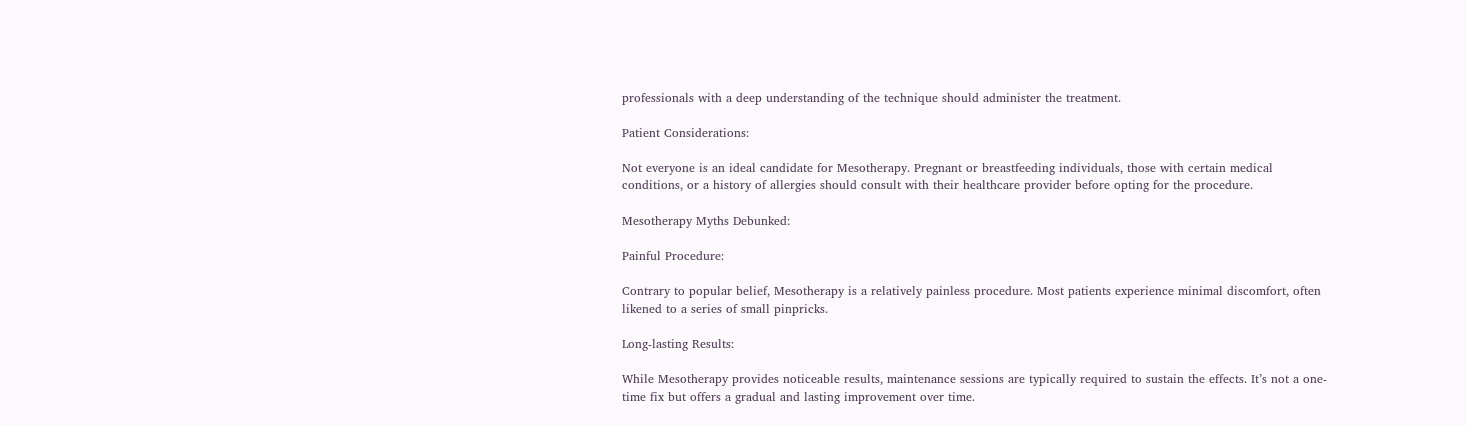professionals with a deep understanding of the technique should administer the treatment.

Patient Considerations:

Not everyone is an ideal candidate for Mesotherapy. Pregnant or breastfeeding individuals, those with certain medical conditions, or a history of allergies should consult with their healthcare provider before opting for the procedure.

Mesotherapy Myths Debunked:

Painful Procedure:

Contrary to popular belief, Mesotherapy is a relatively painless procedure. Most patients experience minimal discomfort, often likened to a series of small pinpricks.

Long-lasting Results:

While Mesotherapy provides noticeable results, maintenance sessions are typically required to sustain the effects. It’s not a one-time fix but offers a gradual and lasting improvement over time.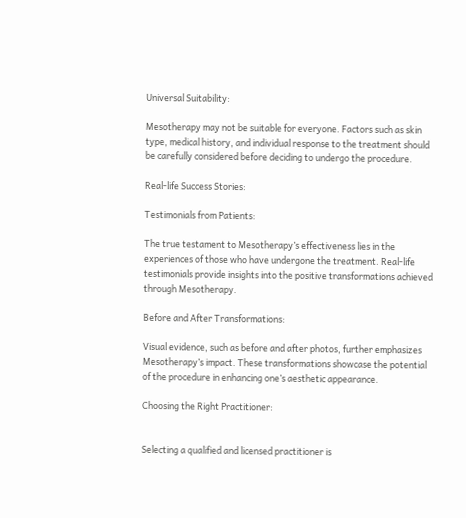Universal Suitability:

Mesotherapy may not be suitable for everyone. Factors such as skin type, medical history, and individual response to the treatment should be carefully considered before deciding to undergo the procedure.

Real-life Success Stories:

Testimonials from Patients:

The true testament to Mesotherapy’s effectiveness lies in the experiences of those who have undergone the treatment. Real-life testimonials provide insights into the positive transformations achieved through Mesotherapy.

Before and After Transformations:

Visual evidence, such as before and after photos, further emphasizes Mesotherapy’s impact. These transformations showcase the potential of the procedure in enhancing one’s aesthetic appearance.

Choosing the Right Practitioner:


Selecting a qualified and licensed practitioner is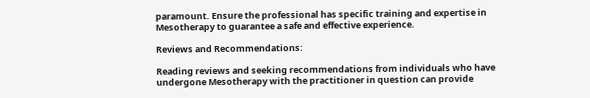paramount. Ensure the professional has specific training and expertise in Mesotherapy to guarantee a safe and effective experience.

Reviews and Recommendations:

Reading reviews and seeking recommendations from individuals who have undergone Mesotherapy with the practitioner in question can provide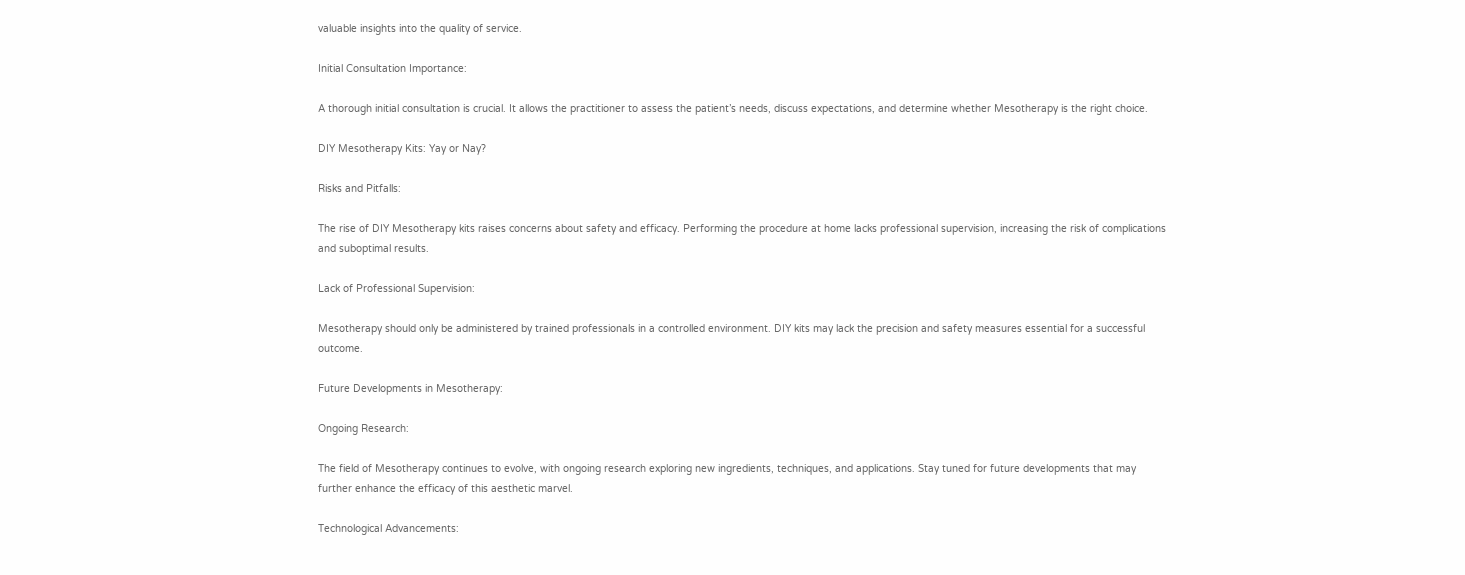valuable insights into the quality of service.

Initial Consultation Importance:

A thorough initial consultation is crucial. It allows the practitioner to assess the patient’s needs, discuss expectations, and determine whether Mesotherapy is the right choice.

DIY Mesotherapy Kits: Yay or Nay?

Risks and Pitfalls:

The rise of DIY Mesotherapy kits raises concerns about safety and efficacy. Performing the procedure at home lacks professional supervision, increasing the risk of complications and suboptimal results.

Lack of Professional Supervision:

Mesotherapy should only be administered by trained professionals in a controlled environment. DIY kits may lack the precision and safety measures essential for a successful outcome.

Future Developments in Mesotherapy:

Ongoing Research:

The field of Mesotherapy continues to evolve, with ongoing research exploring new ingredients, techniques, and applications. Stay tuned for future developments that may further enhance the efficacy of this aesthetic marvel.

Technological Advancements: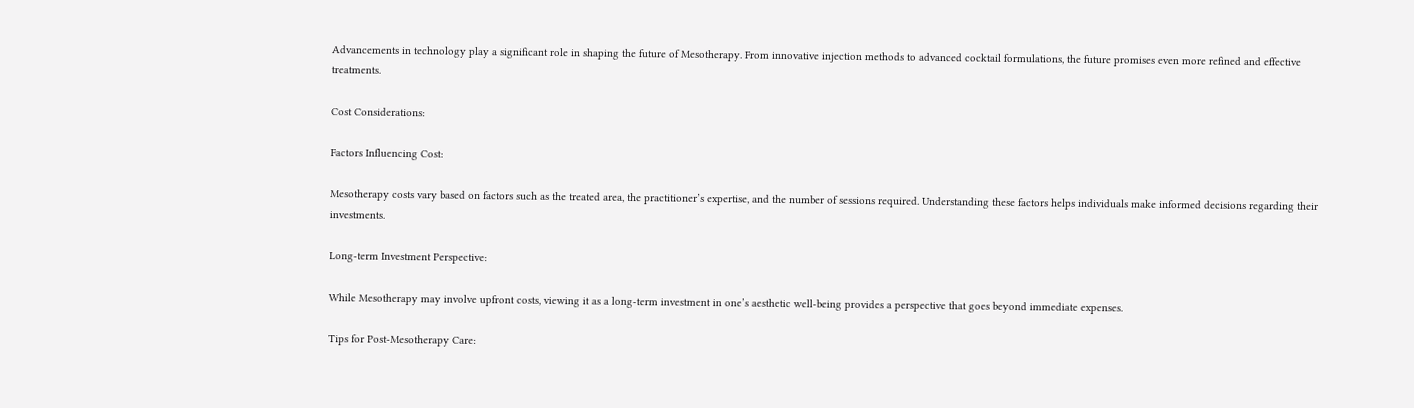Advancements in technology play a significant role in shaping the future of Mesotherapy. From innovative injection methods to advanced cocktail formulations, the future promises even more refined and effective treatments.

Cost Considerations:

Factors Influencing Cost:

Mesotherapy costs vary based on factors such as the treated area, the practitioner’s expertise, and the number of sessions required. Understanding these factors helps individuals make informed decisions regarding their investments.

Long-term Investment Perspective:

While Mesotherapy may involve upfront costs, viewing it as a long-term investment in one’s aesthetic well-being provides a perspective that goes beyond immediate expenses.

Tips for Post-Mesotherapy Care: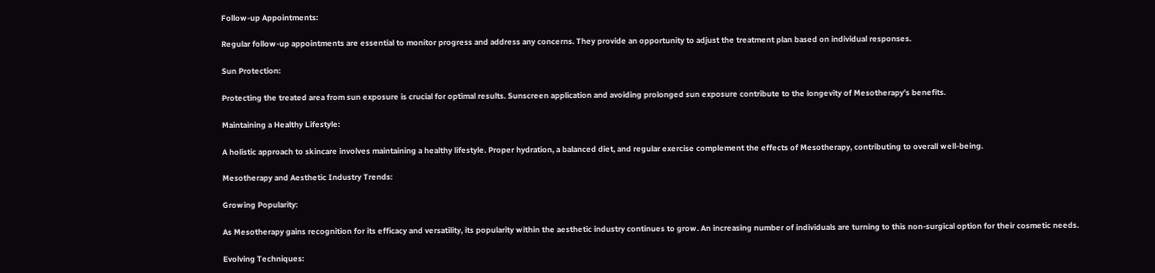Follow-up Appointments:

Regular follow-up appointments are essential to monitor progress and address any concerns. They provide an opportunity to adjust the treatment plan based on individual responses.

Sun Protection:

Protecting the treated area from sun exposure is crucial for optimal results. Sunscreen application and avoiding prolonged sun exposure contribute to the longevity of Mesotherapy’s benefits.

Maintaining a Healthy Lifestyle:

A holistic approach to skincare involves maintaining a healthy lifestyle. Proper hydration, a balanced diet, and regular exercise complement the effects of Mesotherapy, contributing to overall well-being.

Mesotherapy and Aesthetic Industry Trends:

Growing Popularity:

As Mesotherapy gains recognition for its efficacy and versatility, its popularity within the aesthetic industry continues to grow. An increasing number of individuals are turning to this non-surgical option for their cosmetic needs.

Evolving Techniques: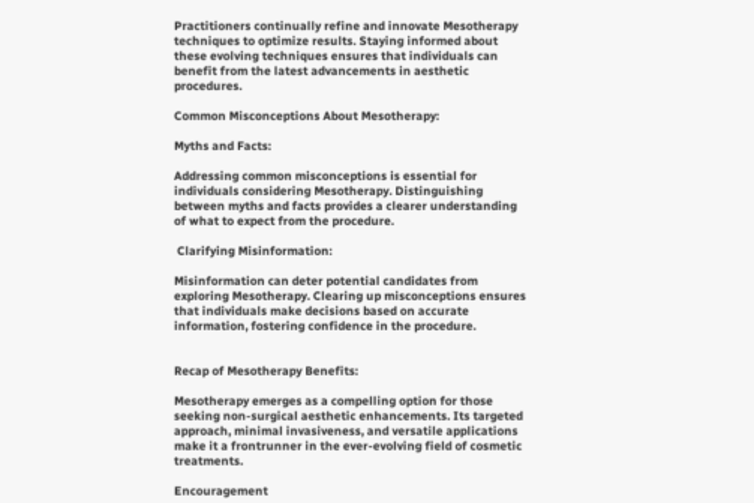Practitioners continually refine and innovate Mesotherapy techniques to optimize results. Staying informed about these evolving techniques ensures that individuals can benefit from the latest advancements in aesthetic procedures.

Common Misconceptions About Mesotherapy:

Myths and Facts:

Addressing common misconceptions is essential for individuals considering Mesotherapy. Distinguishing between myths and facts provides a clearer understanding of what to expect from the procedure.

 Clarifying Misinformation:

Misinformation can deter potential candidates from exploring Mesotherapy. Clearing up misconceptions ensures that individuals make decisions based on accurate information, fostering confidence in the procedure.


Recap of Mesotherapy Benefits:

Mesotherapy emerges as a compelling option for those seeking non-surgical aesthetic enhancements. Its targeted approach, minimal invasiveness, and versatile applications make it a frontrunner in the ever-evolving field of cosmetic treatments.

Encouragement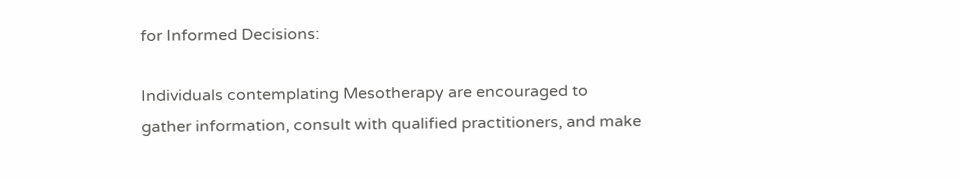for Informed Decisions:

Individuals contemplating Mesotherapy are encouraged to gather information, consult with qualified practitioners, and make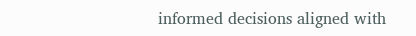informed decisions aligned with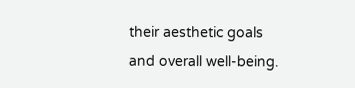their aesthetic goals and overall well-being.